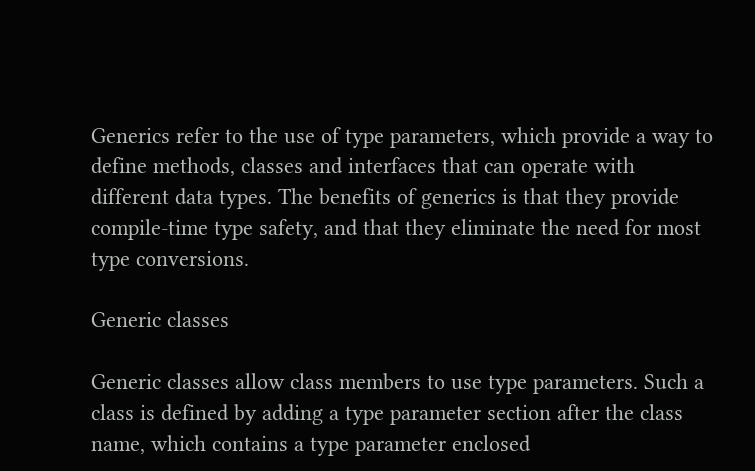Generics refer to the use of type parameters, which provide a way to define methods, classes and interfaces that can operate with different data types. The benefits of generics is that they provide compile-time type safety, and that they eliminate the need for most type conversions.

Generic classes

Generic classes allow class members to use type parameters. Such a class is defined by adding a type parameter section after the class name, which contains a type parameter enclosed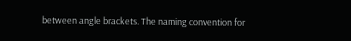between angle brackets. The naming convention for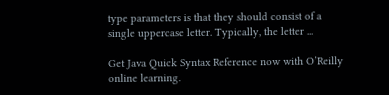type parameters is that they should consist of a single uppercase letter. Typically, the letter ...

Get Java Quick Syntax Reference now with O’Reilly online learning.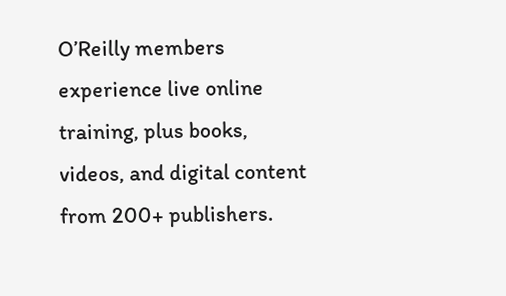O’Reilly members experience live online training, plus books, videos, and digital content from 200+ publishers.